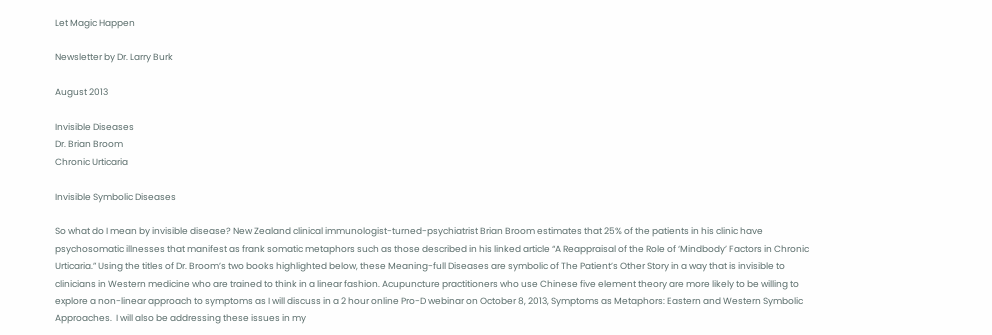Let Magic Happen

Newsletter by Dr. Larry Burk

August 2013

Invisible Diseases
Dr. Brian Broom
Chronic Urticaria

Invisible Symbolic Diseases

So what do I mean by invisible disease? New Zealand clinical immunologist-turned-psychiatrist Brian Broom estimates that 25% of the patients in his clinic have psychosomatic illnesses that manifest as frank somatic metaphors such as those described in his linked article “A Reappraisal of the Role of ‘Mindbody’ Factors in Chronic Urticaria.” Using the titles of Dr. Broom’s two books highlighted below, these Meaning-full Diseases are symbolic of The Patient’s Other Story in a way that is invisible to clinicians in Western medicine who are trained to think in a linear fashion. Acupuncture practitioners who use Chinese five element theory are more likely to be willing to explore a non-linear approach to symptoms as I will discuss in a 2 hour online Pro-D webinar on October 8, 2013, Symptoms as Metaphors: Eastern and Western Symbolic Approaches.  I will also be addressing these issues in my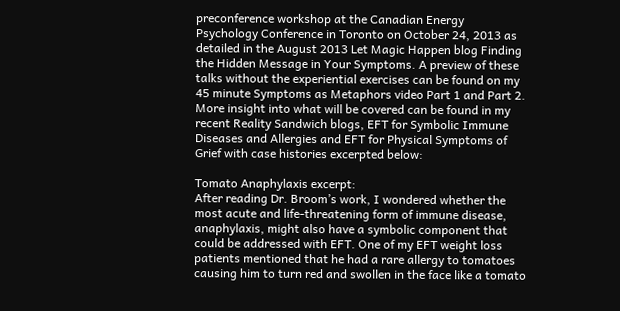preconference workshop at the Canadian Energy Psychology Conference in Toronto on October 24, 2013 as detailed in the August 2013 Let Magic Happen blog Finding the Hidden Message in Your Symptoms. A preview of these talks without the experiential exercises can be found on my 45 minute Symptoms as Metaphors video Part 1 and Part 2. More insight into what will be covered can be found in my recent Reality Sandwich blogs, EFT for Symbolic Immune Diseases and Allergies and EFT for Physical Symptoms of Grief with case histories excerpted below:

Tomato Anaphylaxis excerpt:
After reading Dr. Broom’s work, I wondered whether the most acute and life-threatening form of immune disease, anaphylaxis, might also have a symbolic component that could be addressed with EFT. One of my EFT weight loss patients mentioned that he had a rare allergy to tomatoes causing him to turn red and swollen in the face like a tomato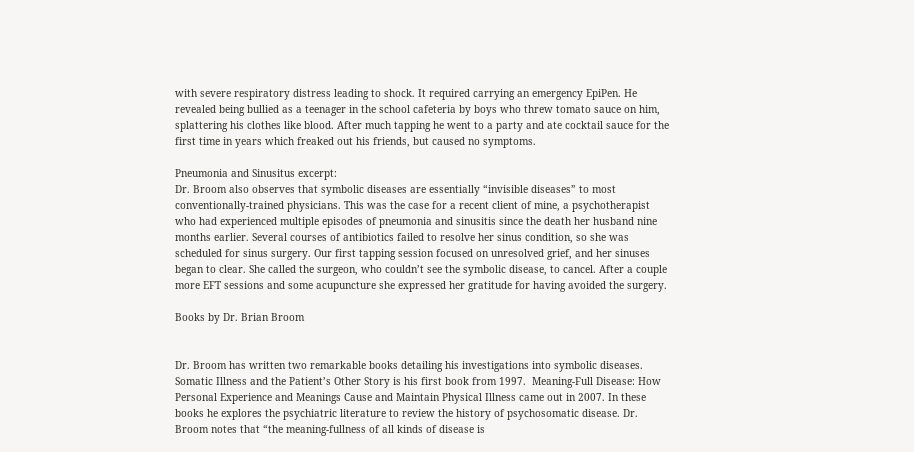with severe respiratory distress leading to shock. It required carrying an emergency EpiPen. He revealed being bullied as a teenager in the school cafeteria by boys who threw tomato sauce on him, splattering his clothes like blood. After much tapping he went to a party and ate cocktail sauce for the first time in years which freaked out his friends, but caused no symptoms.

Pneumonia and Sinusitus excerpt:
Dr. Broom also observes that symbolic diseases are essentially “invisible diseases” to most conventionally-trained physicians. This was the case for a recent client of mine, a psychotherapist who had experienced multiple episodes of pneumonia and sinusitis since the death her husband nine months earlier. Several courses of antibiotics failed to resolve her sinus condition, so she was scheduled for sinus surgery. Our first tapping session focused on unresolved grief, and her sinuses began to clear. She called the surgeon, who couldn’t see the symbolic disease, to cancel. After a couple more EFT sessions and some acupuncture she expressed her gratitude for having avoided the surgery.

Books by Dr. Brian Broom


Dr. Broom has written two remarkable books detailing his investigations into symbolic diseases. Somatic Illness and the Patient’s Other Story is his first book from 1997.  Meaning-Full Disease: How Personal Experience and Meanings Cause and Maintain Physical Illness came out in 2007. In these books he explores the psychiatric literature to review the history of psychosomatic disease. Dr. Broom notes that “the meaning-fullness of all kinds of disease is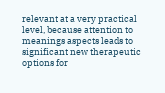relevant at a very practical level, because attention to meanings aspects leads to significant new therapeutic options for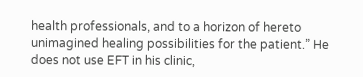health professionals, and to a horizon of hereto unimagined healing possibilities for the patient.” He does not use EFT in his clinic,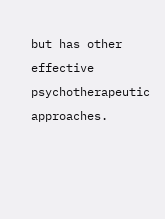but has other effective psychotherapeutic approaches.